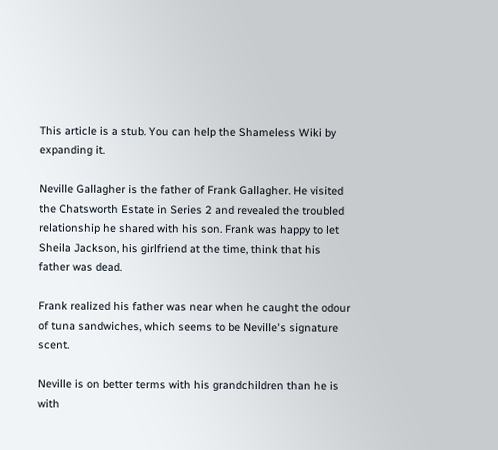This article is a stub. You can help the Shameless Wiki by expanding it.

Neville Gallagher is the father of Frank Gallagher. He visited the Chatsworth Estate in Series 2 and revealed the troubled relationship he shared with his son. Frank was happy to let Sheila Jackson, his girlfriend at the time, think that his father was dead.

Frank realized his father was near when he caught the odour of tuna sandwiches, which seems to be Neville's signature scent.

Neville is on better terms with his grandchildren than he is with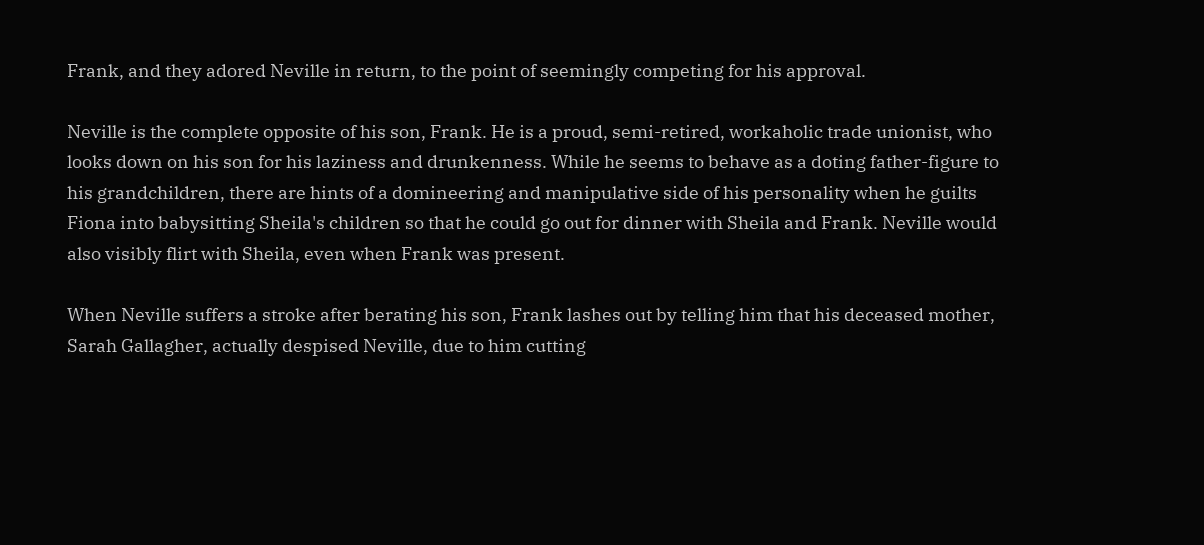Frank, and they adored Neville in return, to the point of seemingly competing for his approval.

Neville is the complete opposite of his son, Frank. He is a proud, semi-retired, workaholic trade unionist, who looks down on his son for his laziness and drunkenness. While he seems to behave as a doting father-figure to his grandchildren, there are hints of a domineering and manipulative side of his personality when he guilts Fiona into babysitting Sheila's children so that he could go out for dinner with Sheila and Frank. Neville would also visibly flirt with Sheila, even when Frank was present.

When Neville suffers a stroke after berating his son, Frank lashes out by telling him that his deceased mother, Sarah Gallagher, actually despised Neville, due to him cutting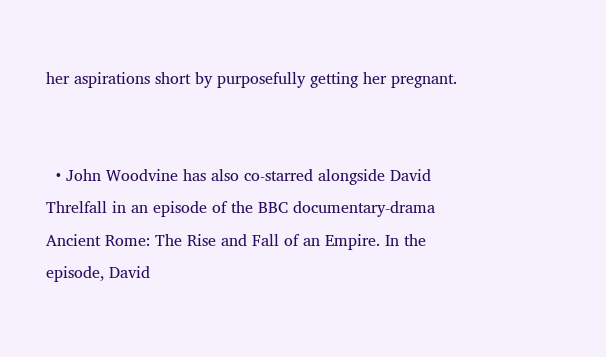her aspirations short by purposefully getting her pregnant.


  • John Woodvine has also co-starred alongside David Threlfall in an episode of the BBC documentary-drama Ancient Rome: The Rise and Fall of an Empire. In the episode, David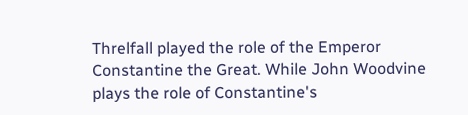Threlfall played the role of the Emperor Constantine the Great. While John Woodvine plays the role of Constantine's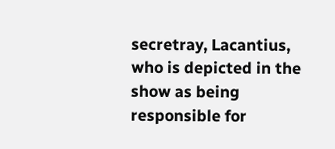secretray, Lacantius, who is depicted in the show as being responsible for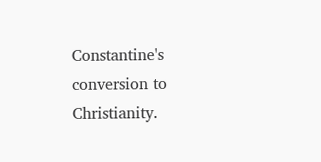Constantine's conversion to Christianity.